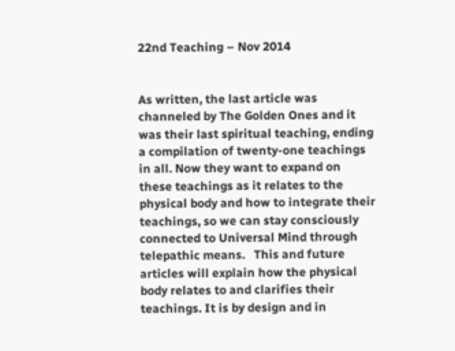22nd Teaching – Nov 2014


As written, the last article was channeled by The Golden Ones and it was their last spiritual teaching, ending a compilation of twenty-one teachings in all. Now they want to expand on these teachings as it relates to the physical body and how to integrate their teachings, so we can stay consciously connected to Universal Mind through telepathic means.   This and future articles will explain how the physical body relates to and clarifies their teachings. It is by design and in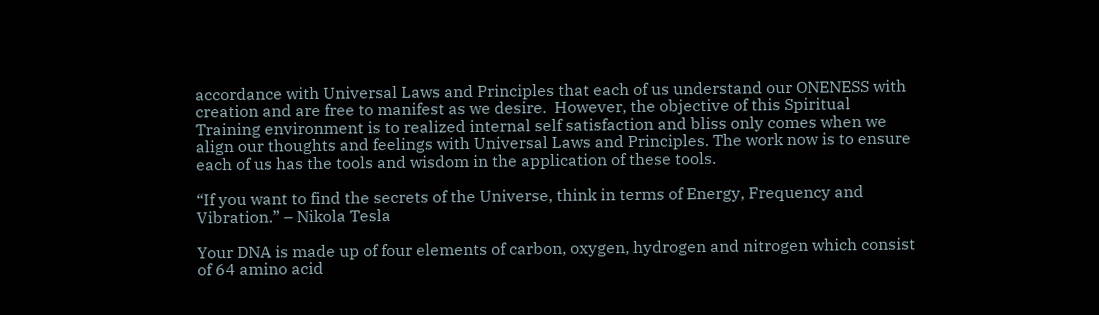accordance with Universal Laws and Principles that each of us understand our ONENESS with creation and are free to manifest as we desire.  However, the objective of this Spiritual Training environment is to realized internal self satisfaction and bliss only comes when we align our thoughts and feelings with Universal Laws and Principles. The work now is to ensure each of us has the tools and wisdom in the application of these tools.

“If you want to find the secrets of the Universe, think in terms of Energy, Frequency and Vibration.” – Nikola Tesla

Your DNA is made up of four elements of carbon, oxygen, hydrogen and nitrogen which consist of 64 amino acid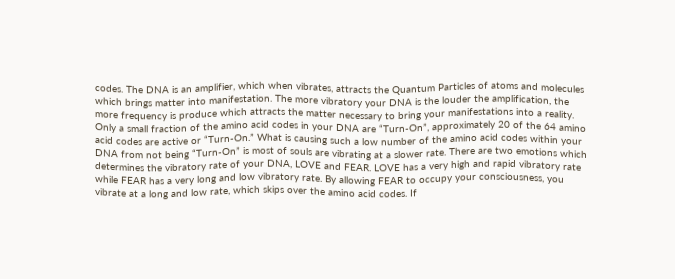codes. The DNA is an amplifier, which when vibrates, attracts the Quantum Particles of atoms and molecules which brings matter into manifestation. The more vibratory your DNA is the louder the amplification, the more frequency is produce which attracts the matter necessary to bring your manifestations into a reality. Only a small fraction of the amino acid codes in your DNA are “Turn-On”, approximately 20 of the 64 amino acid codes are active or “Turn-On.” What is causing such a low number of the amino acid codes within your DNA from not being “Turn-On” is most of souls are vibrating at a slower rate. There are two emotions which determines the vibratory rate of your DNA, LOVE and FEAR. LOVE has a very high and rapid vibratory rate while FEAR has a very long and low vibratory rate. By allowing FEAR to occupy your consciousness, you vibrate at a long and low rate, which skips over the amino acid codes. If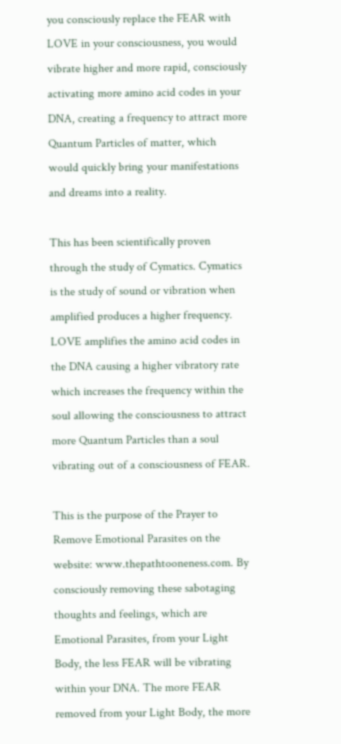you consciously replace the FEAR with LOVE in your consciousness, you would vibrate higher and more rapid, consciously activating more amino acid codes in your DNA, creating a frequency to attract more Quantum Particles of matter, which would quickly bring your manifestations and dreams into a reality.

This has been scientifically proven through the study of Cymatics. Cymatics is the study of sound or vibration when amplified produces a higher frequency. LOVE amplifies the amino acid codes in the DNA causing a higher vibratory rate which increases the frequency within the soul allowing the consciousness to attract more Quantum Particles than a soul vibrating out of a consciousness of FEAR.

This is the purpose of the Prayer to Remove Emotional Parasites on the website: www.thepathtooneness.com. By consciously removing these sabotaging thoughts and feelings, which are Emotional Parasites, from your Light Body, the less FEAR will be vibrating within your DNA. The more FEAR removed from your Light Body, the more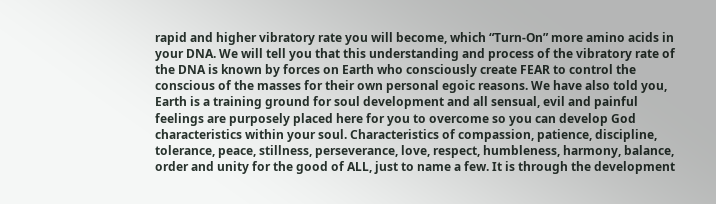rapid and higher vibratory rate you will become, which “Turn-On” more amino acids in your DNA. We will tell you that this understanding and process of the vibratory rate of the DNA is known by forces on Earth who consciously create FEAR to control the conscious of the masses for their own personal egoic reasons. We have also told you, Earth is a training ground for soul development and all sensual, evil and painful feelings are purposely placed here for you to overcome so you can develop God characteristics within your soul. Characteristics of compassion, patience, discipline, tolerance, peace, stillness, perseverance, love, respect, humbleness, harmony, balance, order and unity for the good of ALL, just to name a few. It is through the development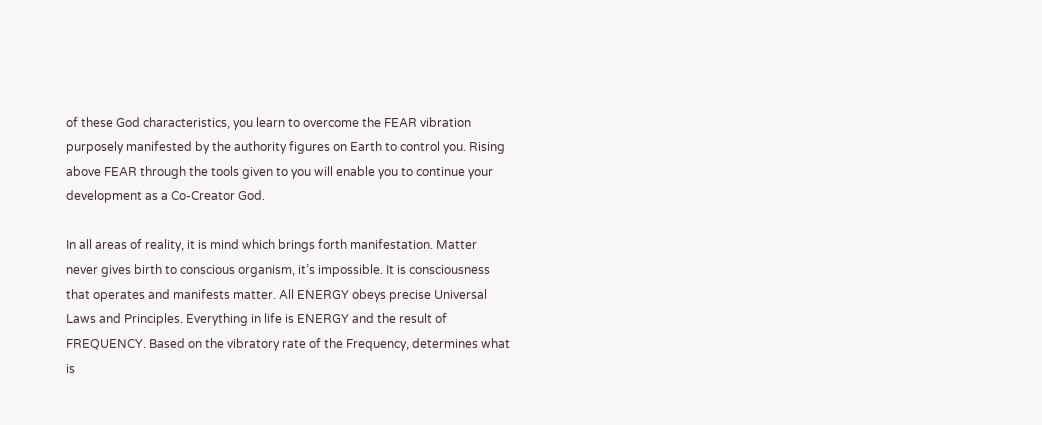of these God characteristics, you learn to overcome the FEAR vibration purposely manifested by the authority figures on Earth to control you. Rising above FEAR through the tools given to you will enable you to continue your development as a Co-Creator God.

In all areas of reality, it is mind which brings forth manifestation. Matter never gives birth to conscious organism, it’s impossible. It is consciousness that operates and manifests matter. All ENERGY obeys precise Universal Laws and Principles. Everything in life is ENERGY and the result of FREQUENCY. Based on the vibratory rate of the Frequency, determines what is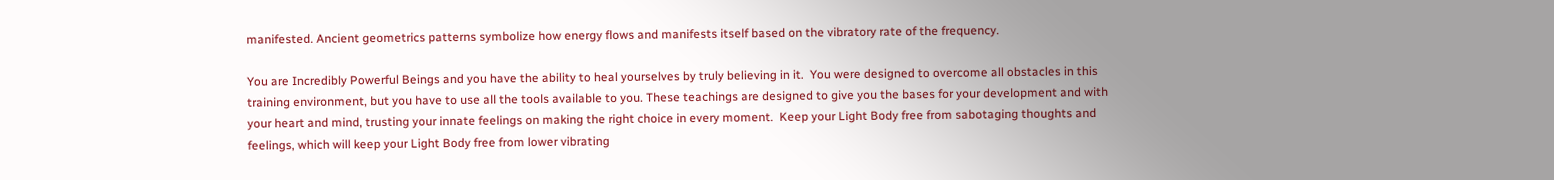manifested. Ancient geometrics patterns symbolize how energy flows and manifests itself based on the vibratory rate of the frequency.

You are Incredibly Powerful Beings and you have the ability to heal yourselves by truly believing in it.  You were designed to overcome all obstacles in this training environment, but you have to use all the tools available to you. These teachings are designed to give you the bases for your development and with your heart and mind, trusting your innate feelings on making the right choice in every moment.  Keep your Light Body free from sabotaging thoughts and feelings, which will keep your Light Body free from lower vibrating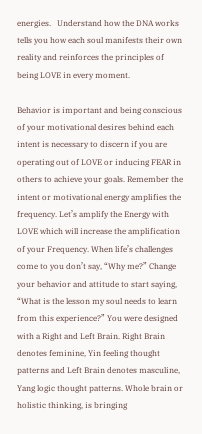energies.   Understand how the DNA works tells you how each soul manifests their own reality and reinforces the principles of being LOVE in every moment.

Behavior is important and being conscious of your motivational desires behind each intent is necessary to discern if you are operating out of LOVE or inducing FEAR in others to achieve your goals. Remember the intent or motivational energy amplifies the frequency. Let’s amplify the Energy with LOVE which will increase the amplification of your Frequency. When life’s challenges come to you don’t say, “Why me?” Change your behavior and attitude to start saying, “What is the lesson my soul needs to learn from this experience?” You were designed with a Right and Left Brain. Right Brain denotes feminine, Yin feeling thought patterns and Left Brain denotes masculine, Yang logic thought patterns. Whole brain or holistic thinking, is bringing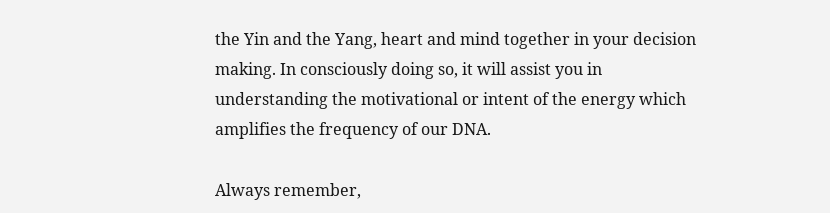the Yin and the Yang, heart and mind together in your decision making. In consciously doing so, it will assist you in understanding the motivational or intent of the energy which amplifies the frequency of our DNA.

Always remember,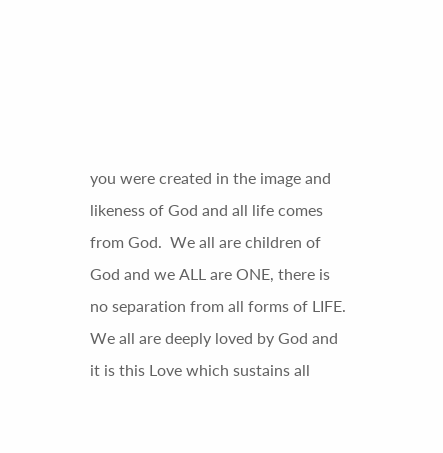you were created in the image and likeness of God and all life comes from God.  We all are children of God and we ALL are ONE, there is no separation from all forms of LIFE.  We all are deeply loved by God and it is this Love which sustains all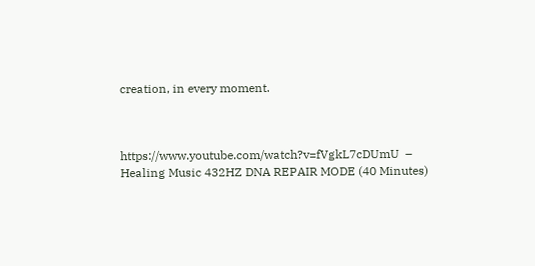creation, in every moment.



https://www.youtube.com/watch?v=fVgkL7cDUmU  – Healing Music 432HZ DNA REPAIR MODE (40 Minutes)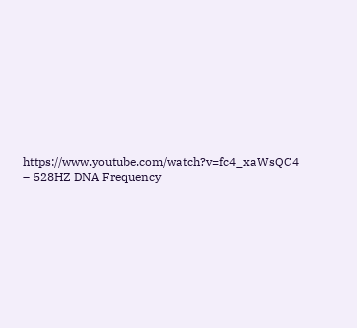https://www.youtube.com/watch?v=fc4_xaWsQC4  – 528HZ DNA Frequency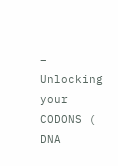– Unlocking your CODONS ( DNA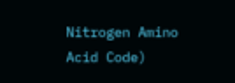Nitrogen Amino Acid Code)